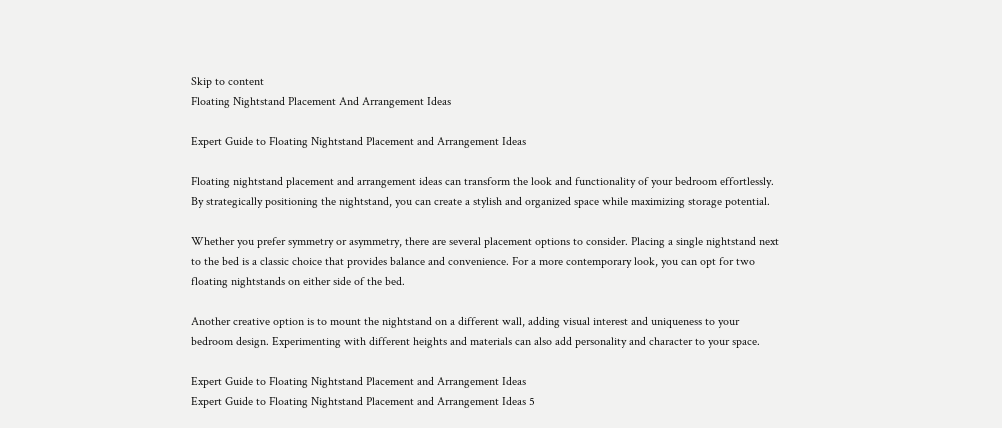Skip to content
Floating Nightstand Placement And Arrangement Ideas

Expert Guide to Floating Nightstand Placement and Arrangement Ideas

Floating nightstand placement and arrangement ideas can transform the look and functionality of your bedroom effortlessly. By strategically positioning the nightstand, you can create a stylish and organized space while maximizing storage potential.

Whether you prefer symmetry or asymmetry, there are several placement options to consider. Placing a single nightstand next to the bed is a classic choice that provides balance and convenience. For a more contemporary look, you can opt for two floating nightstands on either side of the bed.

Another creative option is to mount the nightstand on a different wall, adding visual interest and uniqueness to your bedroom design. Experimenting with different heights and materials can also add personality and character to your space.

Expert Guide to Floating Nightstand Placement and Arrangement Ideas
Expert Guide to Floating Nightstand Placement and Arrangement Ideas 5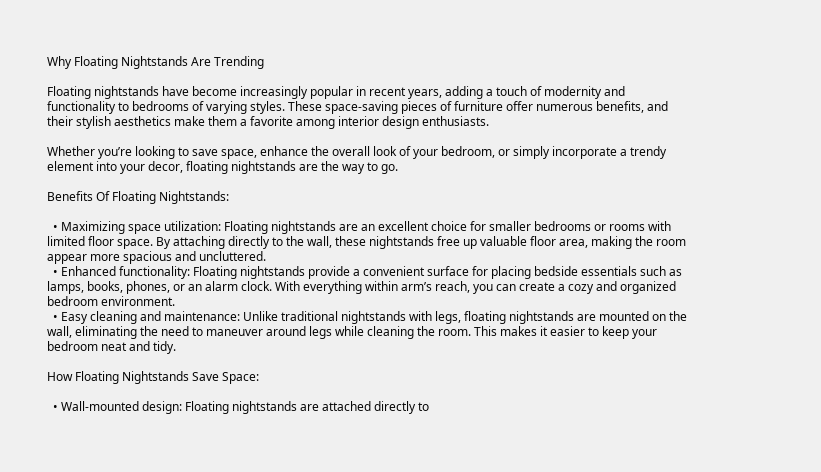Why Floating Nightstands Are Trending

Floating nightstands have become increasingly popular in recent years, adding a touch of modernity and functionality to bedrooms of varying styles. These space-saving pieces of furniture offer numerous benefits, and their stylish aesthetics make them a favorite among interior design enthusiasts.

Whether you’re looking to save space, enhance the overall look of your bedroom, or simply incorporate a trendy element into your decor, floating nightstands are the way to go.

Benefits Of Floating Nightstands:

  • Maximizing space utilization: Floating nightstands are an excellent choice for smaller bedrooms or rooms with limited floor space. By attaching directly to the wall, these nightstands free up valuable floor area, making the room appear more spacious and uncluttered.
  • Enhanced functionality: Floating nightstands provide a convenient surface for placing bedside essentials such as lamps, books, phones, or an alarm clock. With everything within arm’s reach, you can create a cozy and organized bedroom environment.
  • Easy cleaning and maintenance: Unlike traditional nightstands with legs, floating nightstands are mounted on the wall, eliminating the need to maneuver around legs while cleaning the room. This makes it easier to keep your bedroom neat and tidy.

How Floating Nightstands Save Space:

  • Wall-mounted design: Floating nightstands are attached directly to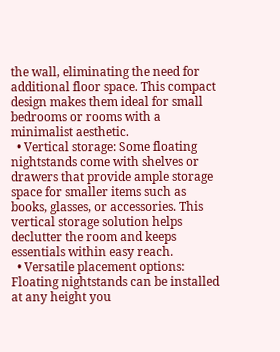the wall, eliminating the need for additional floor space. This compact design makes them ideal for small bedrooms or rooms with a minimalist aesthetic.
  • Vertical storage: Some floating nightstands come with shelves or drawers that provide ample storage space for smaller items such as books, glasses, or accessories. This vertical storage solution helps declutter the room and keeps essentials within easy reach.
  • Versatile placement options: Floating nightstands can be installed at any height you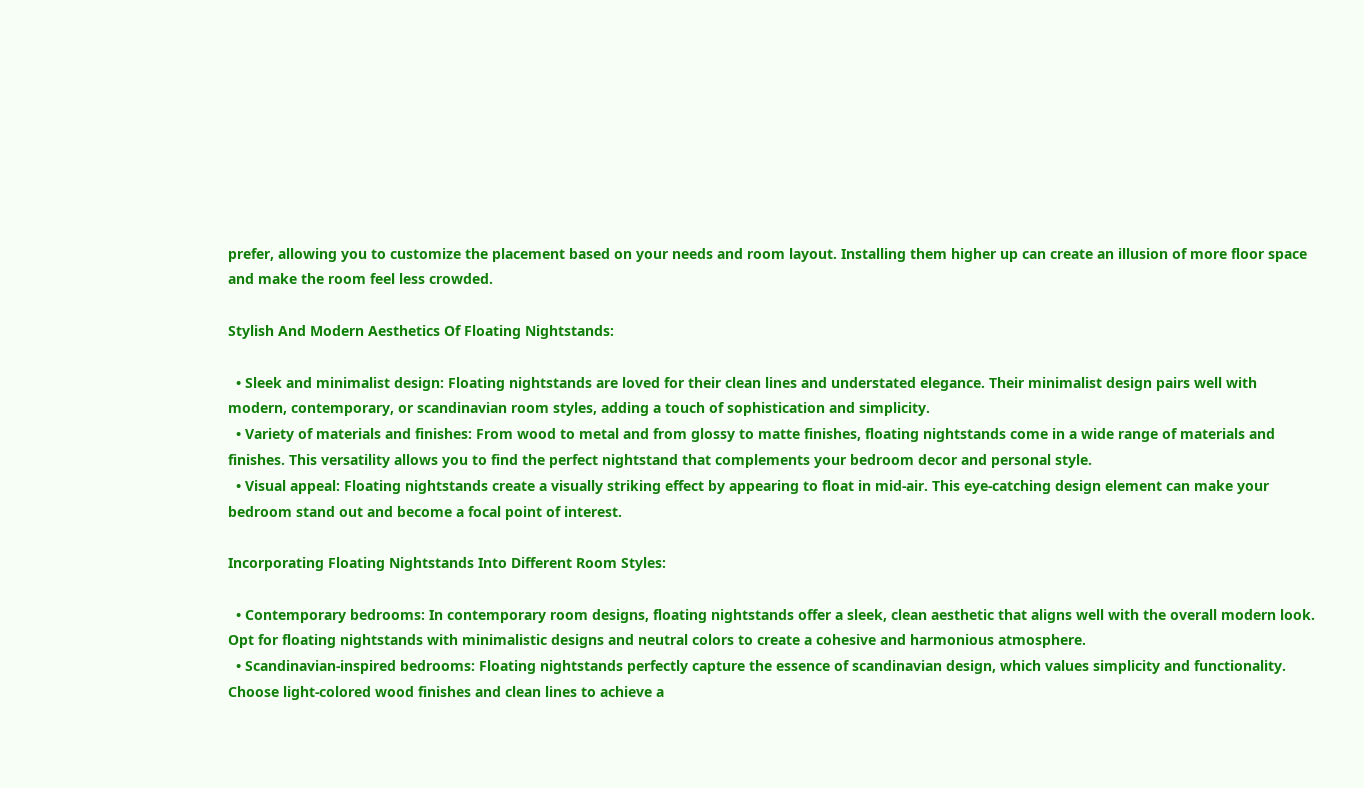prefer, allowing you to customize the placement based on your needs and room layout. Installing them higher up can create an illusion of more floor space and make the room feel less crowded.

Stylish And Modern Aesthetics Of Floating Nightstands:

  • Sleek and minimalist design: Floating nightstands are loved for their clean lines and understated elegance. Their minimalist design pairs well with modern, contemporary, or scandinavian room styles, adding a touch of sophistication and simplicity.
  • Variety of materials and finishes: From wood to metal and from glossy to matte finishes, floating nightstands come in a wide range of materials and finishes. This versatility allows you to find the perfect nightstand that complements your bedroom decor and personal style.
  • Visual appeal: Floating nightstands create a visually striking effect by appearing to float in mid-air. This eye-catching design element can make your bedroom stand out and become a focal point of interest.

Incorporating Floating Nightstands Into Different Room Styles:

  • Contemporary bedrooms: In contemporary room designs, floating nightstands offer a sleek, clean aesthetic that aligns well with the overall modern look. Opt for floating nightstands with minimalistic designs and neutral colors to create a cohesive and harmonious atmosphere.
  • Scandinavian-inspired bedrooms: Floating nightstands perfectly capture the essence of scandinavian design, which values simplicity and functionality. Choose light-colored wood finishes and clean lines to achieve a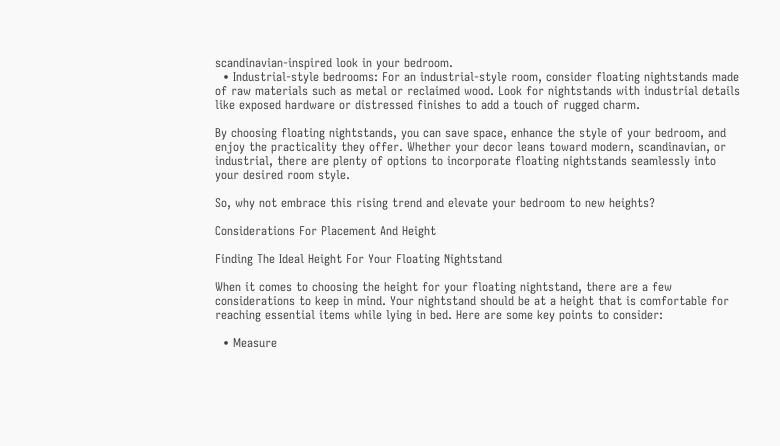scandinavian-inspired look in your bedroom.
  • Industrial-style bedrooms: For an industrial-style room, consider floating nightstands made of raw materials such as metal or reclaimed wood. Look for nightstands with industrial details like exposed hardware or distressed finishes to add a touch of rugged charm.

By choosing floating nightstands, you can save space, enhance the style of your bedroom, and enjoy the practicality they offer. Whether your decor leans toward modern, scandinavian, or industrial, there are plenty of options to incorporate floating nightstands seamlessly into your desired room style.

So, why not embrace this rising trend and elevate your bedroom to new heights?

Considerations For Placement And Height

Finding The Ideal Height For Your Floating Nightstand

When it comes to choosing the height for your floating nightstand, there are a few considerations to keep in mind. Your nightstand should be at a height that is comfortable for reaching essential items while lying in bed. Here are some key points to consider:

  • Measure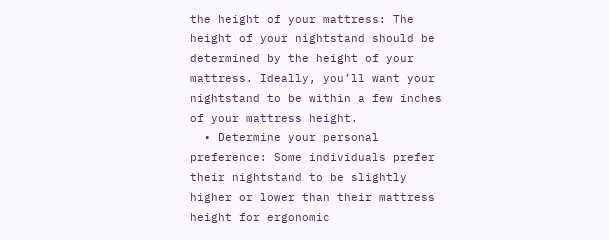the height of your mattress: The height of your nightstand should be determined by the height of your mattress. Ideally, you’ll want your nightstand to be within a few inches of your mattress height.
  • Determine your personal preference: Some individuals prefer their nightstand to be slightly higher or lower than their mattress height for ergonomic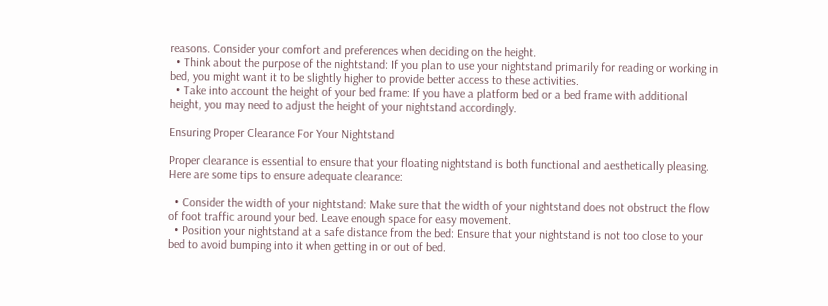reasons. Consider your comfort and preferences when deciding on the height.
  • Think about the purpose of the nightstand: If you plan to use your nightstand primarily for reading or working in bed, you might want it to be slightly higher to provide better access to these activities.
  • Take into account the height of your bed frame: If you have a platform bed or a bed frame with additional height, you may need to adjust the height of your nightstand accordingly.

Ensuring Proper Clearance For Your Nightstand

Proper clearance is essential to ensure that your floating nightstand is both functional and aesthetically pleasing. Here are some tips to ensure adequate clearance:

  • Consider the width of your nightstand: Make sure that the width of your nightstand does not obstruct the flow of foot traffic around your bed. Leave enough space for easy movement.
  • Position your nightstand at a safe distance from the bed: Ensure that your nightstand is not too close to your bed to avoid bumping into it when getting in or out of bed.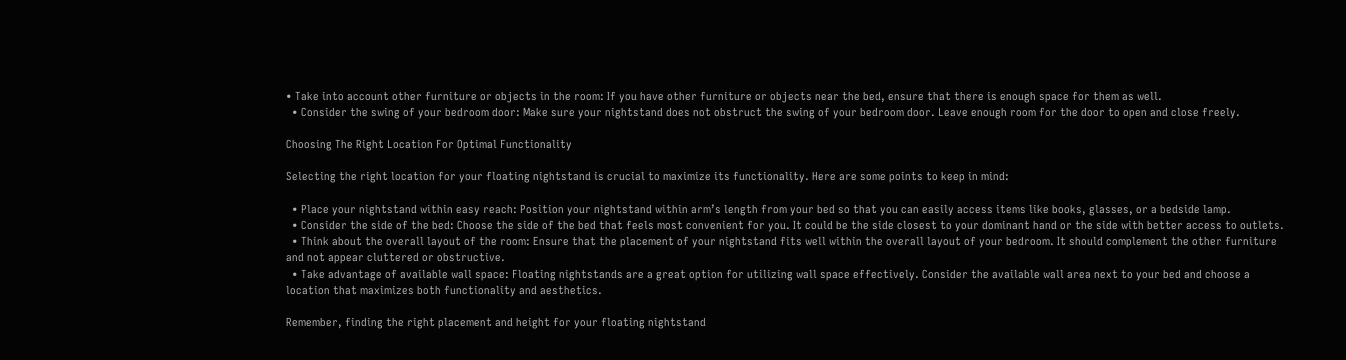• Take into account other furniture or objects in the room: If you have other furniture or objects near the bed, ensure that there is enough space for them as well.
  • Consider the swing of your bedroom door: Make sure your nightstand does not obstruct the swing of your bedroom door. Leave enough room for the door to open and close freely.

Choosing The Right Location For Optimal Functionality

Selecting the right location for your floating nightstand is crucial to maximize its functionality. Here are some points to keep in mind:

  • Place your nightstand within easy reach: Position your nightstand within arm’s length from your bed so that you can easily access items like books, glasses, or a bedside lamp.
  • Consider the side of the bed: Choose the side of the bed that feels most convenient for you. It could be the side closest to your dominant hand or the side with better access to outlets.
  • Think about the overall layout of the room: Ensure that the placement of your nightstand fits well within the overall layout of your bedroom. It should complement the other furniture and not appear cluttered or obstructive.
  • Take advantage of available wall space: Floating nightstands are a great option for utilizing wall space effectively. Consider the available wall area next to your bed and choose a location that maximizes both functionality and aesthetics.

Remember, finding the right placement and height for your floating nightstand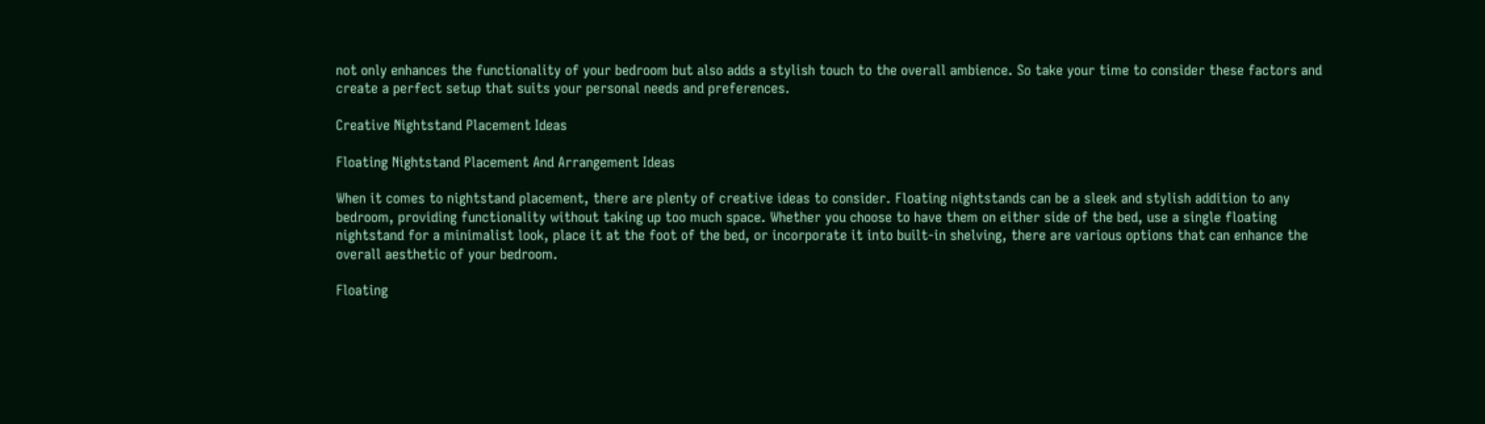not only enhances the functionality of your bedroom but also adds a stylish touch to the overall ambience. So take your time to consider these factors and create a perfect setup that suits your personal needs and preferences.

Creative Nightstand Placement Ideas

Floating Nightstand Placement And Arrangement Ideas

When it comes to nightstand placement, there are plenty of creative ideas to consider. Floating nightstands can be a sleek and stylish addition to any bedroom, providing functionality without taking up too much space. Whether you choose to have them on either side of the bed, use a single floating nightstand for a minimalist look, place it at the foot of the bed, or incorporate it into built-in shelving, there are various options that can enhance the overall aesthetic of your bedroom.

Floating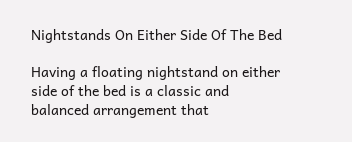Nightstands On Either Side Of The Bed

Having a floating nightstand on either side of the bed is a classic and balanced arrangement that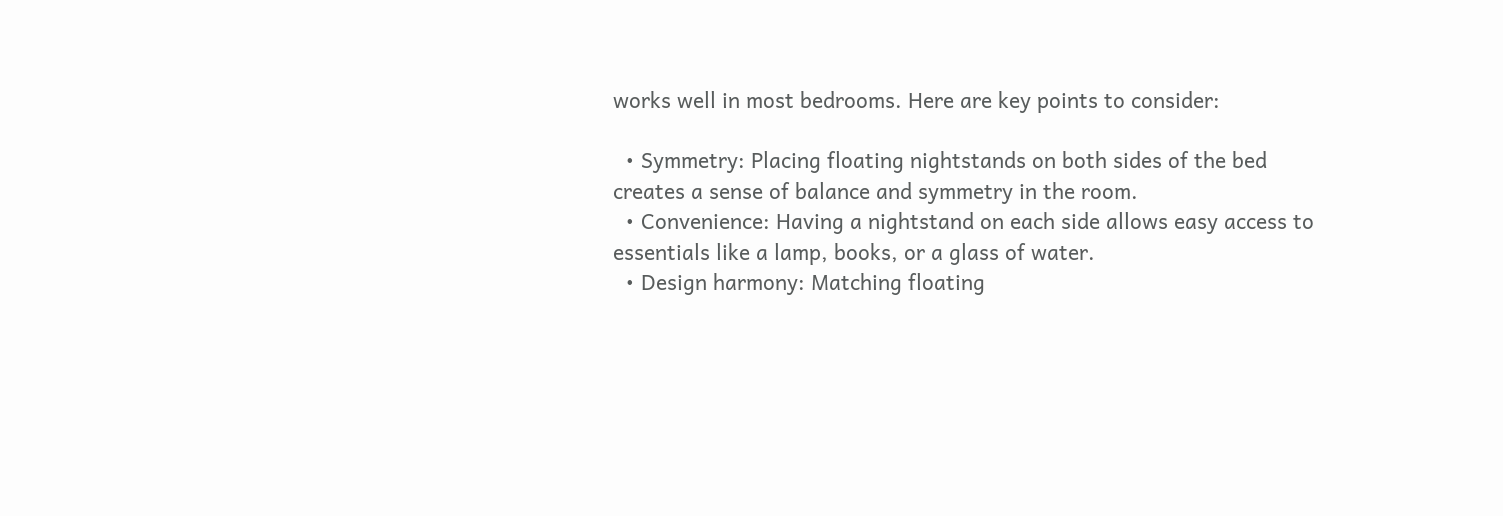works well in most bedrooms. Here are key points to consider:

  • Symmetry: Placing floating nightstands on both sides of the bed creates a sense of balance and symmetry in the room.
  • Convenience: Having a nightstand on each side allows easy access to essentials like a lamp, books, or a glass of water.
  • Design harmony: Matching floating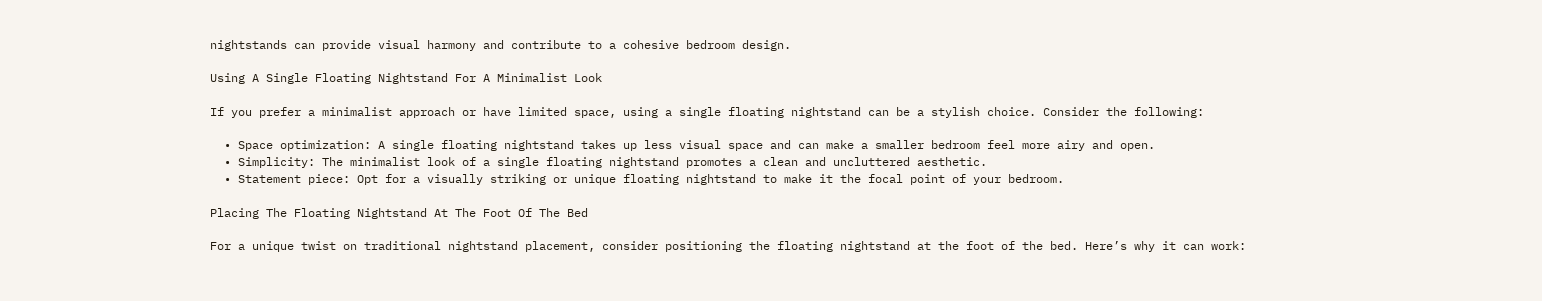nightstands can provide visual harmony and contribute to a cohesive bedroom design.

Using A Single Floating Nightstand For A Minimalist Look

If you prefer a minimalist approach or have limited space, using a single floating nightstand can be a stylish choice. Consider the following:

  • Space optimization: A single floating nightstand takes up less visual space and can make a smaller bedroom feel more airy and open.
  • Simplicity: The minimalist look of a single floating nightstand promotes a clean and uncluttered aesthetic.
  • Statement piece: Opt for a visually striking or unique floating nightstand to make it the focal point of your bedroom.

Placing The Floating Nightstand At The Foot Of The Bed

For a unique twist on traditional nightstand placement, consider positioning the floating nightstand at the foot of the bed. Here’s why it can work: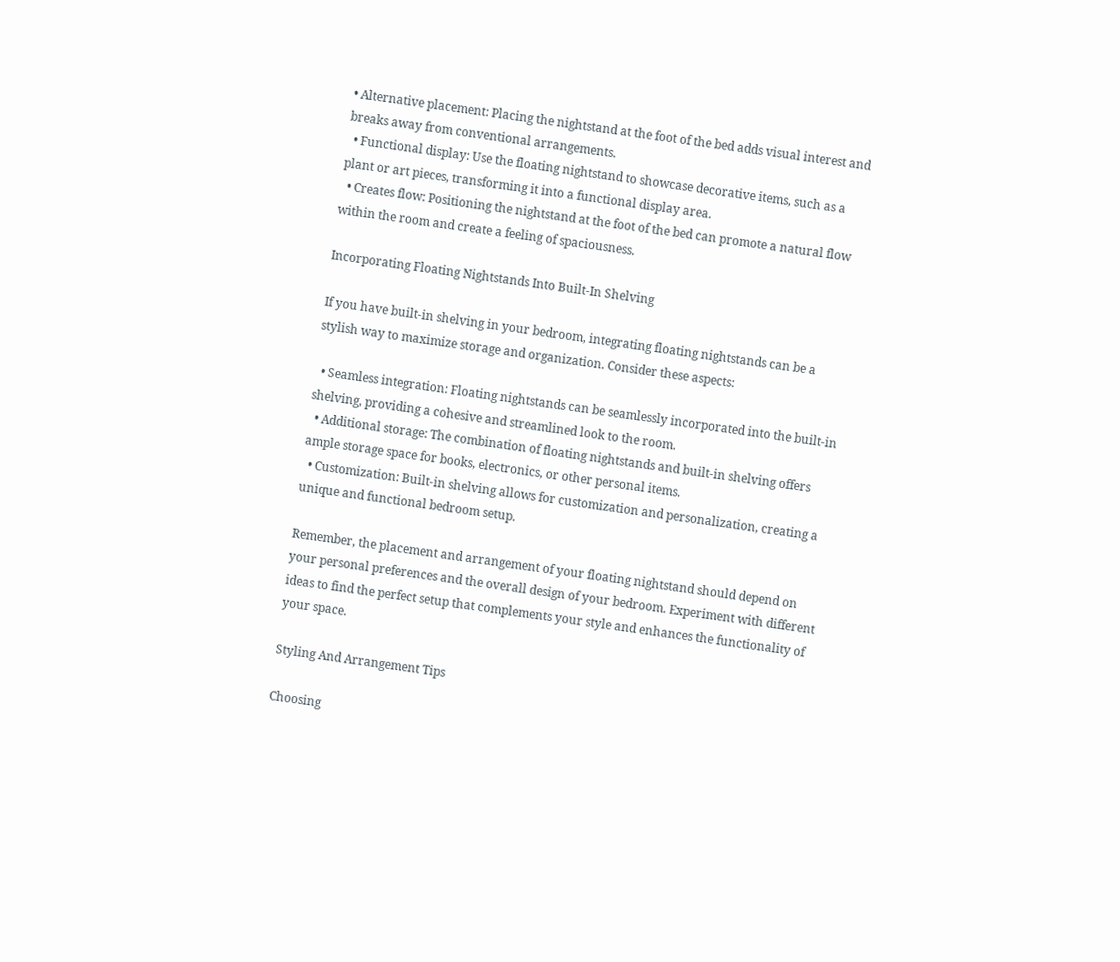• Alternative placement: Placing the nightstand at the foot of the bed adds visual interest and breaks away from conventional arrangements.
  • Functional display: Use the floating nightstand to showcase decorative items, such as a plant or art pieces, transforming it into a functional display area.
  • Creates flow: Positioning the nightstand at the foot of the bed can promote a natural flow within the room and create a feeling of spaciousness.

Incorporating Floating Nightstands Into Built-In Shelving

If you have built-in shelving in your bedroom, integrating floating nightstands can be a stylish way to maximize storage and organization. Consider these aspects:

  • Seamless integration: Floating nightstands can be seamlessly incorporated into the built-in shelving, providing a cohesive and streamlined look to the room.
  • Additional storage: The combination of floating nightstands and built-in shelving offers ample storage space for books, electronics, or other personal items.
  • Customization: Built-in shelving allows for customization and personalization, creating a unique and functional bedroom setup.

Remember, the placement and arrangement of your floating nightstand should depend on your personal preferences and the overall design of your bedroom. Experiment with different ideas to find the perfect setup that complements your style and enhances the functionality of your space.

Styling And Arrangement Tips

Choosing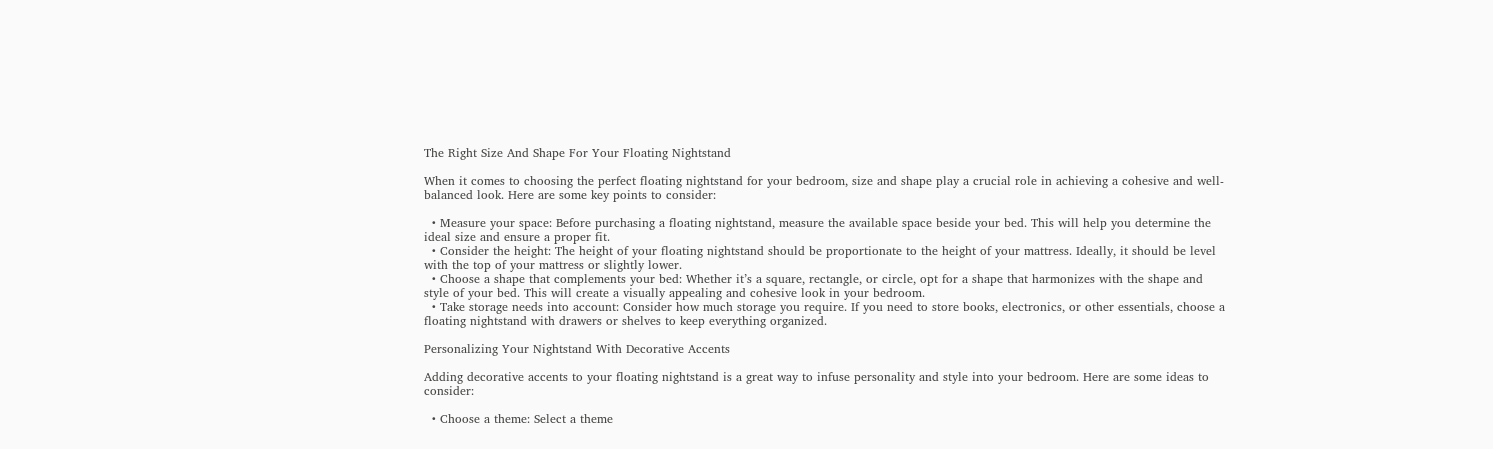The Right Size And Shape For Your Floating Nightstand

When it comes to choosing the perfect floating nightstand for your bedroom, size and shape play a crucial role in achieving a cohesive and well-balanced look. Here are some key points to consider:

  • Measure your space: Before purchasing a floating nightstand, measure the available space beside your bed. This will help you determine the ideal size and ensure a proper fit.
  • Consider the height: The height of your floating nightstand should be proportionate to the height of your mattress. Ideally, it should be level with the top of your mattress or slightly lower.
  • Choose a shape that complements your bed: Whether it’s a square, rectangle, or circle, opt for a shape that harmonizes with the shape and style of your bed. This will create a visually appealing and cohesive look in your bedroom.
  • Take storage needs into account: Consider how much storage you require. If you need to store books, electronics, or other essentials, choose a floating nightstand with drawers or shelves to keep everything organized.

Personalizing Your Nightstand With Decorative Accents

Adding decorative accents to your floating nightstand is a great way to infuse personality and style into your bedroom. Here are some ideas to consider:

  • Choose a theme: Select a theme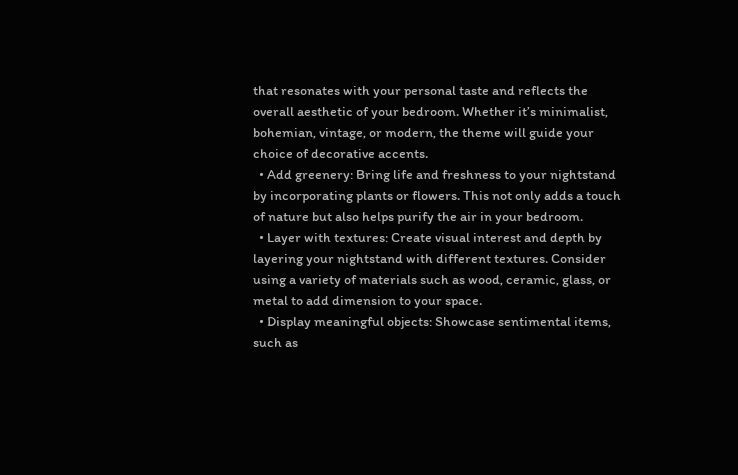that resonates with your personal taste and reflects the overall aesthetic of your bedroom. Whether it’s minimalist, bohemian, vintage, or modern, the theme will guide your choice of decorative accents.
  • Add greenery: Bring life and freshness to your nightstand by incorporating plants or flowers. This not only adds a touch of nature but also helps purify the air in your bedroom.
  • Layer with textures: Create visual interest and depth by layering your nightstand with different textures. Consider using a variety of materials such as wood, ceramic, glass, or metal to add dimension to your space.
  • Display meaningful objects: Showcase sentimental items, such as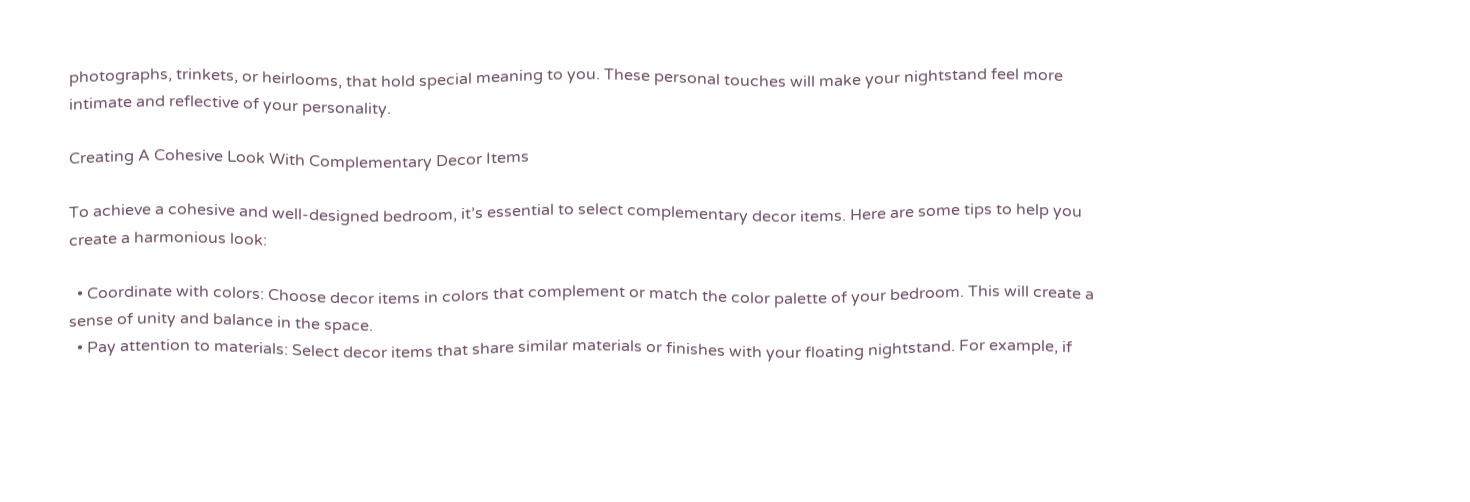photographs, trinkets, or heirlooms, that hold special meaning to you. These personal touches will make your nightstand feel more intimate and reflective of your personality.

Creating A Cohesive Look With Complementary Decor Items

To achieve a cohesive and well-designed bedroom, it’s essential to select complementary decor items. Here are some tips to help you create a harmonious look:

  • Coordinate with colors: Choose decor items in colors that complement or match the color palette of your bedroom. This will create a sense of unity and balance in the space.
  • Pay attention to materials: Select decor items that share similar materials or finishes with your floating nightstand. For example, if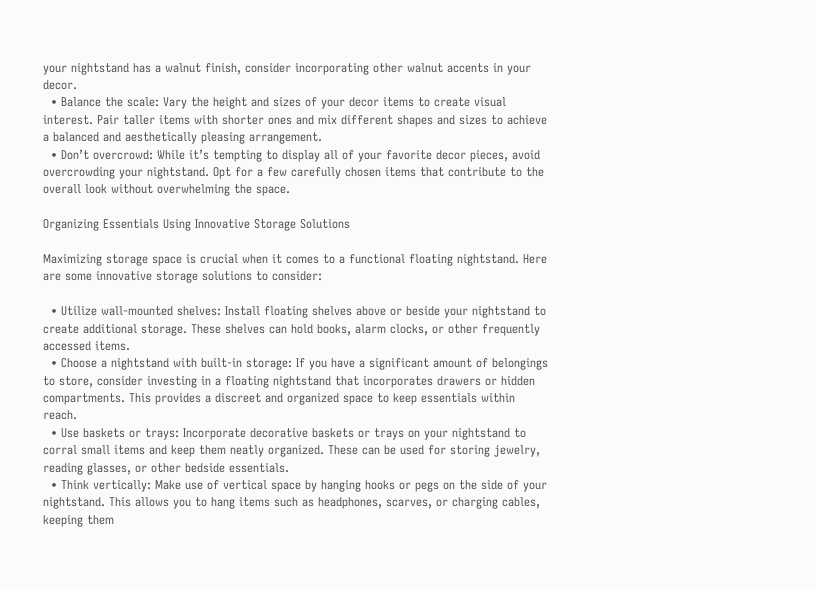your nightstand has a walnut finish, consider incorporating other walnut accents in your decor.
  • Balance the scale: Vary the height and sizes of your decor items to create visual interest. Pair taller items with shorter ones and mix different shapes and sizes to achieve a balanced and aesthetically pleasing arrangement.
  • Don’t overcrowd: While it’s tempting to display all of your favorite decor pieces, avoid overcrowding your nightstand. Opt for a few carefully chosen items that contribute to the overall look without overwhelming the space.

Organizing Essentials Using Innovative Storage Solutions

Maximizing storage space is crucial when it comes to a functional floating nightstand. Here are some innovative storage solutions to consider:

  • Utilize wall-mounted shelves: Install floating shelves above or beside your nightstand to create additional storage. These shelves can hold books, alarm clocks, or other frequently accessed items.
  • Choose a nightstand with built-in storage: If you have a significant amount of belongings to store, consider investing in a floating nightstand that incorporates drawers or hidden compartments. This provides a discreet and organized space to keep essentials within reach.
  • Use baskets or trays: Incorporate decorative baskets or trays on your nightstand to corral small items and keep them neatly organized. These can be used for storing jewelry, reading glasses, or other bedside essentials.
  • Think vertically: Make use of vertical space by hanging hooks or pegs on the side of your nightstand. This allows you to hang items such as headphones, scarves, or charging cables, keeping them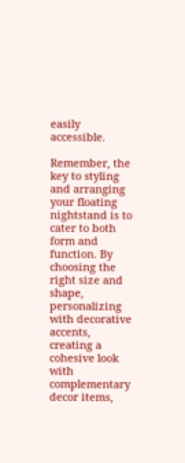easily accessible.

Remember, the key to styling and arranging your floating nightstand is to cater to both form and function. By choosing the right size and shape, personalizing with decorative accents, creating a cohesive look with complementary decor items,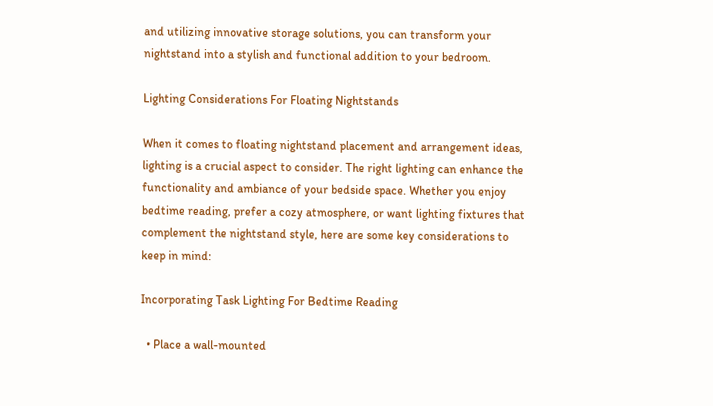and utilizing innovative storage solutions, you can transform your nightstand into a stylish and functional addition to your bedroom.

Lighting Considerations For Floating Nightstands

When it comes to floating nightstand placement and arrangement ideas, lighting is a crucial aspect to consider. The right lighting can enhance the functionality and ambiance of your bedside space. Whether you enjoy bedtime reading, prefer a cozy atmosphere, or want lighting fixtures that complement the nightstand style, here are some key considerations to keep in mind:

Incorporating Task Lighting For Bedtime Reading

  • Place a wall-mounted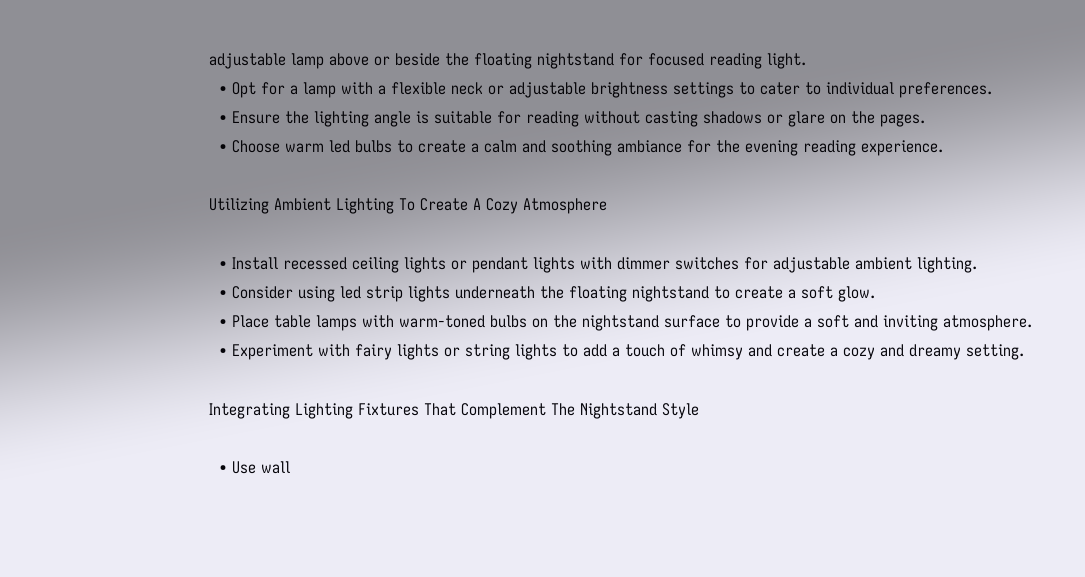adjustable lamp above or beside the floating nightstand for focused reading light.
  • Opt for a lamp with a flexible neck or adjustable brightness settings to cater to individual preferences.
  • Ensure the lighting angle is suitable for reading without casting shadows or glare on the pages.
  • Choose warm led bulbs to create a calm and soothing ambiance for the evening reading experience.

Utilizing Ambient Lighting To Create A Cozy Atmosphere

  • Install recessed ceiling lights or pendant lights with dimmer switches for adjustable ambient lighting.
  • Consider using led strip lights underneath the floating nightstand to create a soft glow.
  • Place table lamps with warm-toned bulbs on the nightstand surface to provide a soft and inviting atmosphere.
  • Experiment with fairy lights or string lights to add a touch of whimsy and create a cozy and dreamy setting.

Integrating Lighting Fixtures That Complement The Nightstand Style

  • Use wall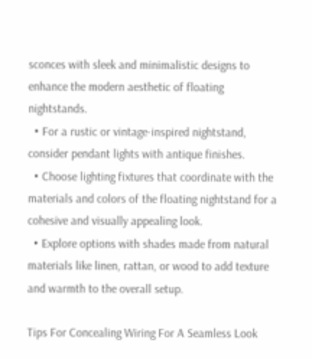sconces with sleek and minimalistic designs to enhance the modern aesthetic of floating nightstands.
  • For a rustic or vintage-inspired nightstand, consider pendant lights with antique finishes.
  • Choose lighting fixtures that coordinate with the materials and colors of the floating nightstand for a cohesive and visually appealing look.
  • Explore options with shades made from natural materials like linen, rattan, or wood to add texture and warmth to the overall setup.

Tips For Concealing Wiring For A Seamless Look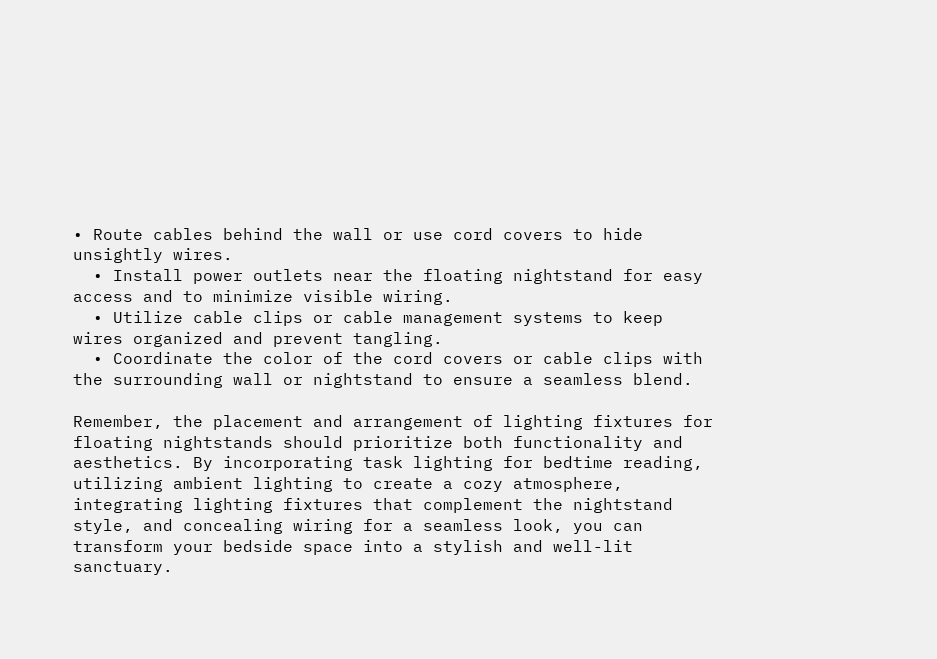• Route cables behind the wall or use cord covers to hide unsightly wires.
  • Install power outlets near the floating nightstand for easy access and to minimize visible wiring.
  • Utilize cable clips or cable management systems to keep wires organized and prevent tangling.
  • Coordinate the color of the cord covers or cable clips with the surrounding wall or nightstand to ensure a seamless blend.

Remember, the placement and arrangement of lighting fixtures for floating nightstands should prioritize both functionality and aesthetics. By incorporating task lighting for bedtime reading, utilizing ambient lighting to create a cozy atmosphere, integrating lighting fixtures that complement the nightstand style, and concealing wiring for a seamless look, you can transform your bedside space into a stylish and well-lit sanctuary.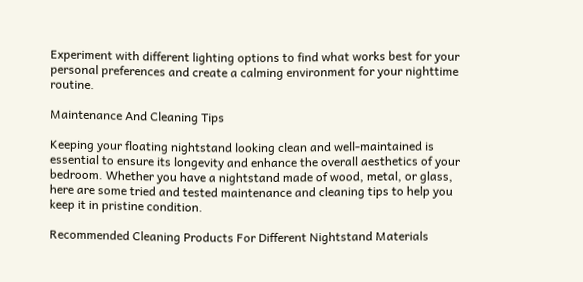Experiment with different lighting options to find what works best for your personal preferences and create a calming environment for your nighttime routine.

Maintenance And Cleaning Tips

Keeping your floating nightstand looking clean and well-maintained is essential to ensure its longevity and enhance the overall aesthetics of your bedroom. Whether you have a nightstand made of wood, metal, or glass, here are some tried and tested maintenance and cleaning tips to help you keep it in pristine condition.

Recommended Cleaning Products For Different Nightstand Materials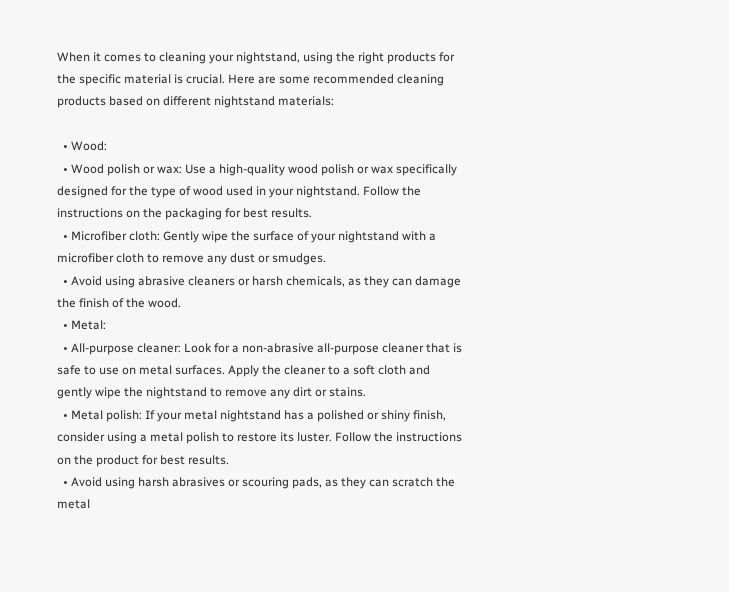When it comes to cleaning your nightstand, using the right products for the specific material is crucial. Here are some recommended cleaning products based on different nightstand materials:

  • Wood:
  • Wood polish or wax: Use a high-quality wood polish or wax specifically designed for the type of wood used in your nightstand. Follow the instructions on the packaging for best results.
  • Microfiber cloth: Gently wipe the surface of your nightstand with a microfiber cloth to remove any dust or smudges.
  • Avoid using abrasive cleaners or harsh chemicals, as they can damage the finish of the wood.
  • Metal:
  • All-purpose cleaner: Look for a non-abrasive all-purpose cleaner that is safe to use on metal surfaces. Apply the cleaner to a soft cloth and gently wipe the nightstand to remove any dirt or stains.
  • Metal polish: If your metal nightstand has a polished or shiny finish, consider using a metal polish to restore its luster. Follow the instructions on the product for best results.
  • Avoid using harsh abrasives or scouring pads, as they can scratch the metal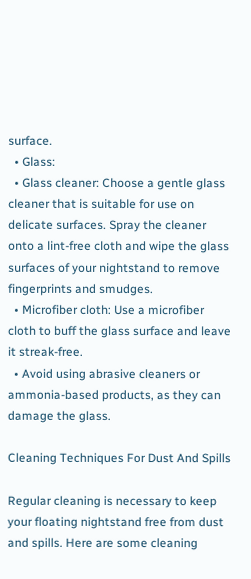surface.
  • Glass:
  • Glass cleaner: Choose a gentle glass cleaner that is suitable for use on delicate surfaces. Spray the cleaner onto a lint-free cloth and wipe the glass surfaces of your nightstand to remove fingerprints and smudges.
  • Microfiber cloth: Use a microfiber cloth to buff the glass surface and leave it streak-free.
  • Avoid using abrasive cleaners or ammonia-based products, as they can damage the glass.

Cleaning Techniques For Dust And Spills

Regular cleaning is necessary to keep your floating nightstand free from dust and spills. Here are some cleaning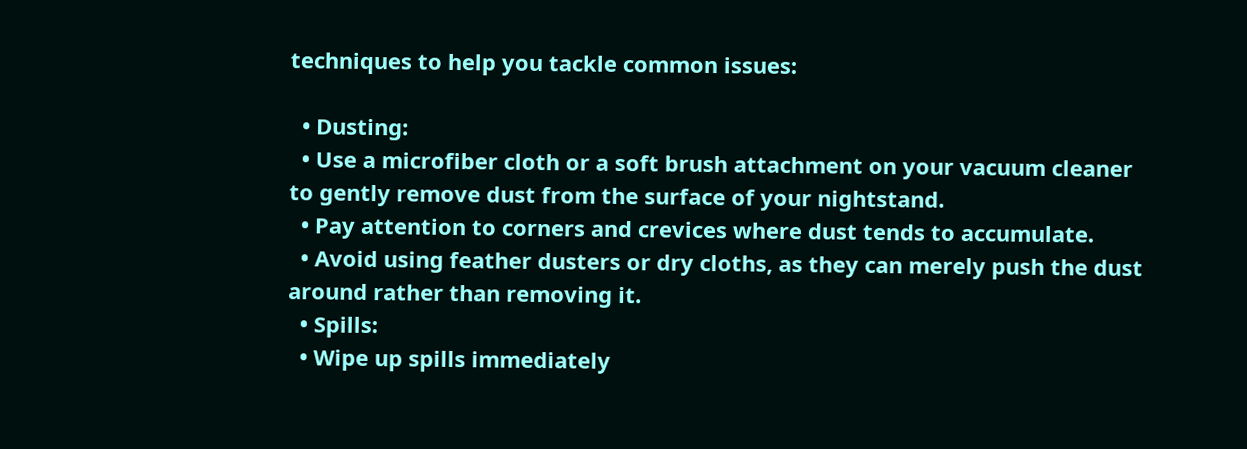techniques to help you tackle common issues:

  • Dusting:
  • Use a microfiber cloth or a soft brush attachment on your vacuum cleaner to gently remove dust from the surface of your nightstand.
  • Pay attention to corners and crevices where dust tends to accumulate.
  • Avoid using feather dusters or dry cloths, as they can merely push the dust around rather than removing it.
  • Spills:
  • Wipe up spills immediately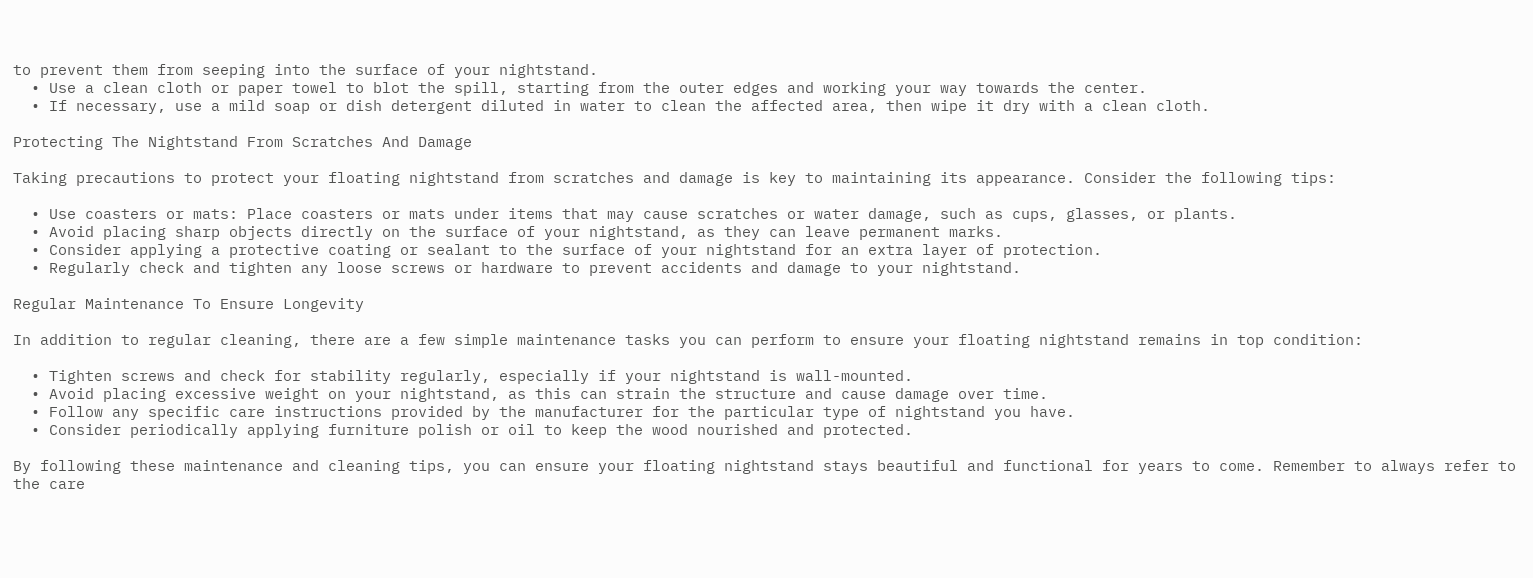to prevent them from seeping into the surface of your nightstand.
  • Use a clean cloth or paper towel to blot the spill, starting from the outer edges and working your way towards the center.
  • If necessary, use a mild soap or dish detergent diluted in water to clean the affected area, then wipe it dry with a clean cloth.

Protecting The Nightstand From Scratches And Damage

Taking precautions to protect your floating nightstand from scratches and damage is key to maintaining its appearance. Consider the following tips:

  • Use coasters or mats: Place coasters or mats under items that may cause scratches or water damage, such as cups, glasses, or plants.
  • Avoid placing sharp objects directly on the surface of your nightstand, as they can leave permanent marks.
  • Consider applying a protective coating or sealant to the surface of your nightstand for an extra layer of protection.
  • Regularly check and tighten any loose screws or hardware to prevent accidents and damage to your nightstand.

Regular Maintenance To Ensure Longevity

In addition to regular cleaning, there are a few simple maintenance tasks you can perform to ensure your floating nightstand remains in top condition:

  • Tighten screws and check for stability regularly, especially if your nightstand is wall-mounted.
  • Avoid placing excessive weight on your nightstand, as this can strain the structure and cause damage over time.
  • Follow any specific care instructions provided by the manufacturer for the particular type of nightstand you have.
  • Consider periodically applying furniture polish or oil to keep the wood nourished and protected.

By following these maintenance and cleaning tips, you can ensure your floating nightstand stays beautiful and functional for years to come. Remember to always refer to the care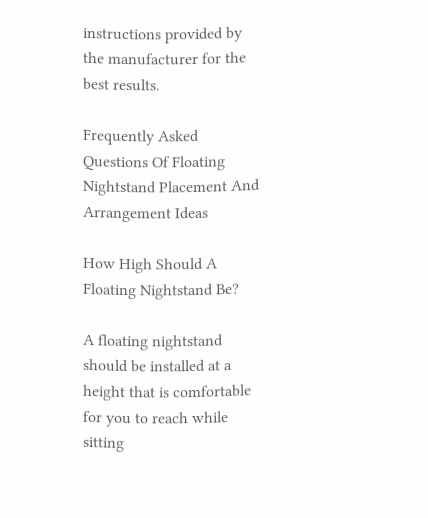instructions provided by the manufacturer for the best results.

Frequently Asked Questions Of Floating Nightstand Placement And Arrangement Ideas

How High Should A Floating Nightstand Be?

A floating nightstand should be installed at a height that is comfortable for you to reach while sitting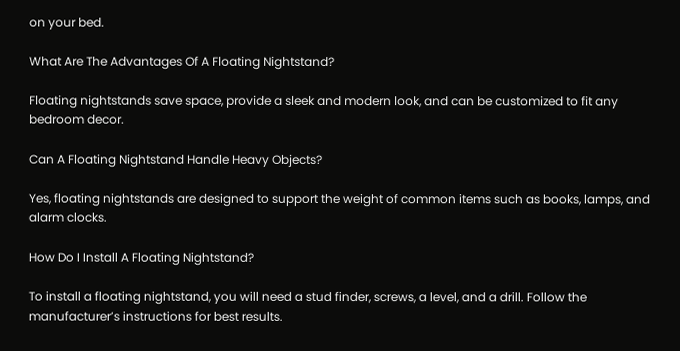on your bed.

What Are The Advantages Of A Floating Nightstand?

Floating nightstands save space, provide a sleek and modern look, and can be customized to fit any bedroom decor.

Can A Floating Nightstand Handle Heavy Objects?

Yes, floating nightstands are designed to support the weight of common items such as books, lamps, and alarm clocks.

How Do I Install A Floating Nightstand?

To install a floating nightstand, you will need a stud finder, screws, a level, and a drill. Follow the manufacturer’s instructions for best results.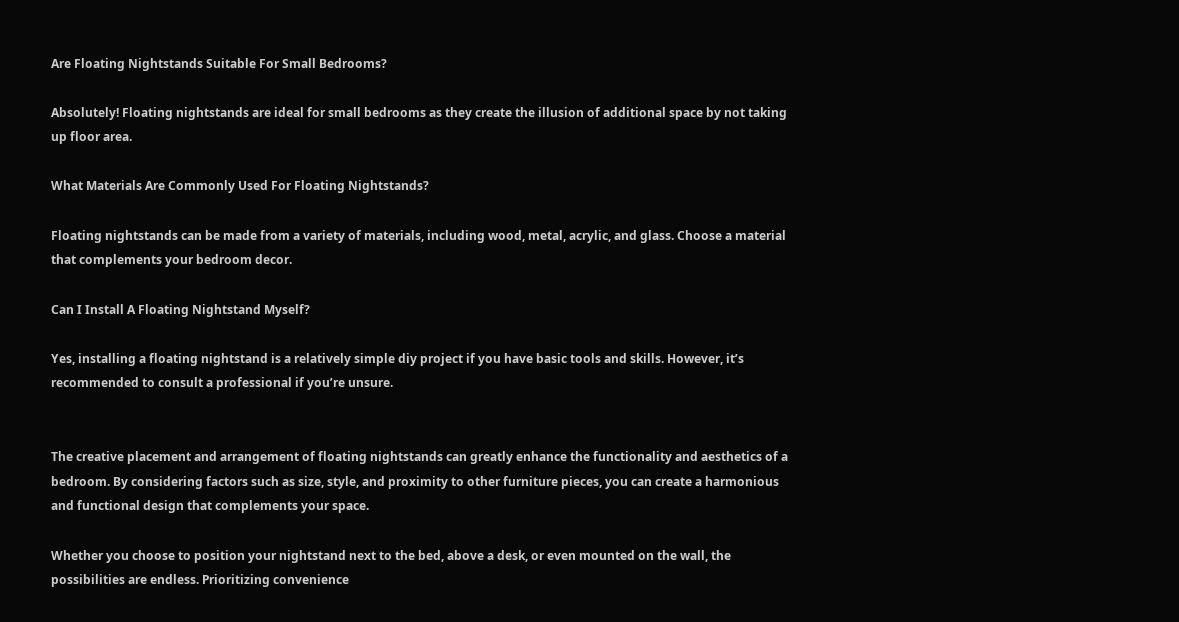Are Floating Nightstands Suitable For Small Bedrooms?

Absolutely! Floating nightstands are ideal for small bedrooms as they create the illusion of additional space by not taking up floor area.

What Materials Are Commonly Used For Floating Nightstands?

Floating nightstands can be made from a variety of materials, including wood, metal, acrylic, and glass. Choose a material that complements your bedroom decor.

Can I Install A Floating Nightstand Myself?

Yes, installing a floating nightstand is a relatively simple diy project if you have basic tools and skills. However, it’s recommended to consult a professional if you’re unsure.


The creative placement and arrangement of floating nightstands can greatly enhance the functionality and aesthetics of a bedroom. By considering factors such as size, style, and proximity to other furniture pieces, you can create a harmonious and functional design that complements your space.

Whether you choose to position your nightstand next to the bed, above a desk, or even mounted on the wall, the possibilities are endless. Prioritizing convenience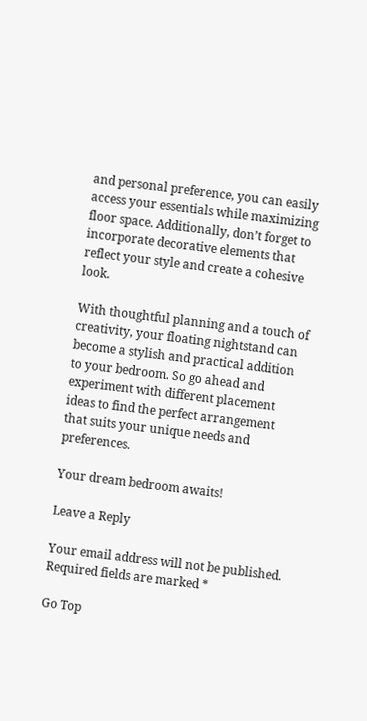and personal preference, you can easily access your essentials while maximizing floor space. Additionally, don’t forget to incorporate decorative elements that reflect your style and create a cohesive look.

With thoughtful planning and a touch of creativity, your floating nightstand can become a stylish and practical addition to your bedroom. So go ahead and experiment with different placement ideas to find the perfect arrangement that suits your unique needs and preferences.

Your dream bedroom awaits!

Leave a Reply

Your email address will not be published. Required fields are marked *

Go Top